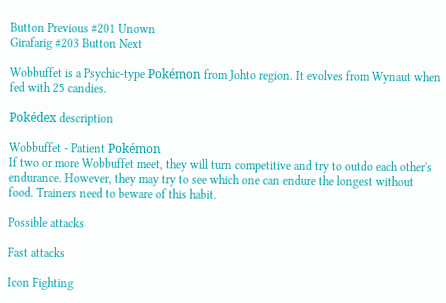Button Previous #201 Unown
Girafarig #203 Button Next

Wobbuffet is a Psychic-type Pokémon from Johto region. It evolves from Wynaut when fed with 25 candies.

Pokédex description

Wobbuffet - Patient Pokémon
If two or more Wobbuffet meet, they will turn competitive and try to outdo each other's endurance. However, they may try to see which one can endure the longest without food. Trainers need to beware of this habit.

Possible attacks

Fast attacks

Icon Fighting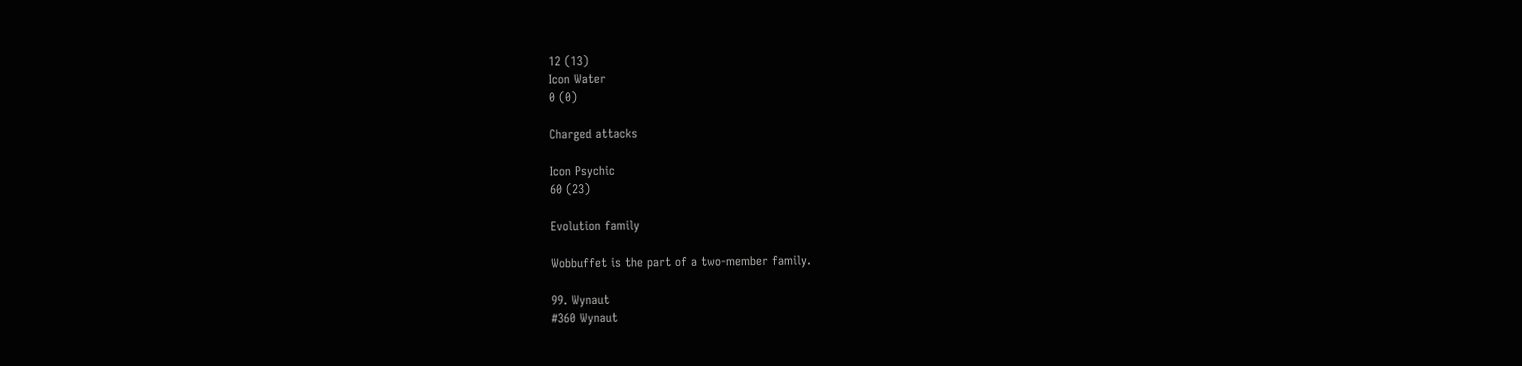12 (13)
Icon Water
0 (0)

Charged attacks

Icon Psychic
60 (23)

Evolution family

Wobbuffet is the part of a two-member family.

99. Wynaut
#360 Wynaut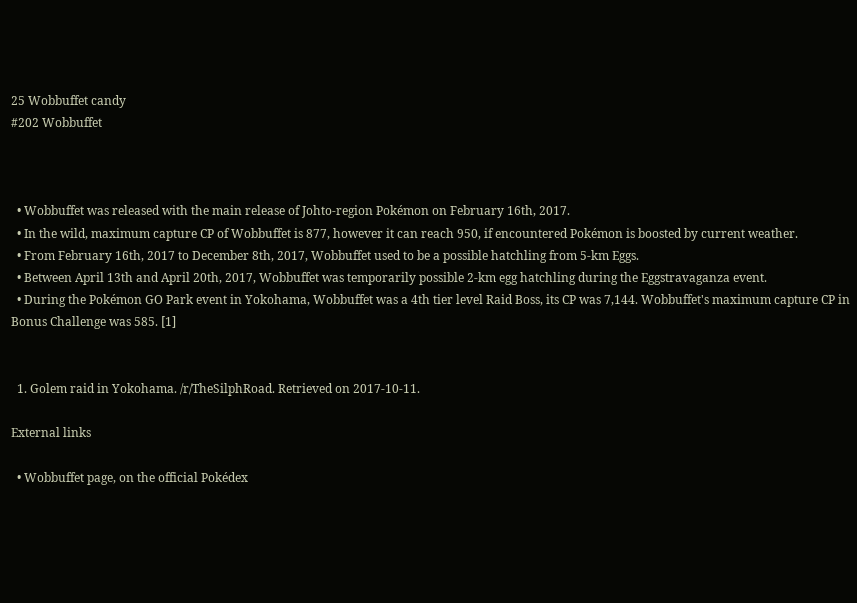25 Wobbuffet candy
#202 Wobbuffet



  • Wobbuffet was released with the main release of Johto-region Pokémon on February 16th, 2017.
  • In the wild, maximum capture CP of Wobbuffet is 877, however it can reach 950, if encountered Pokémon is boosted by current weather.
  • From February 16th, 2017 to December 8th, 2017, Wobbuffet used to be a possible hatchling from 5-km Eggs.
  • Between April 13th and April 20th, 2017, Wobbuffet was temporarily possible 2-km egg hatchling during the Eggstravaganza event.
  • During the Pokémon GO Park event in Yokohama, Wobbuffet was a 4th tier level Raid Boss, its CP was 7,144. Wobbuffet's maximum capture CP in Bonus Challenge was 585. [1]


  1. Golem raid in Yokohama. /r/TheSilphRoad. Retrieved on 2017-10-11.

External links

  • Wobbuffet page, on the official Pokédex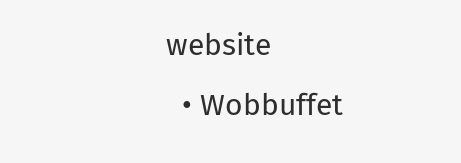website
  • Wobbuffet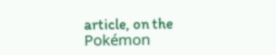article, on the Pokémon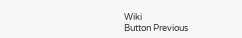Wiki
Button Previous